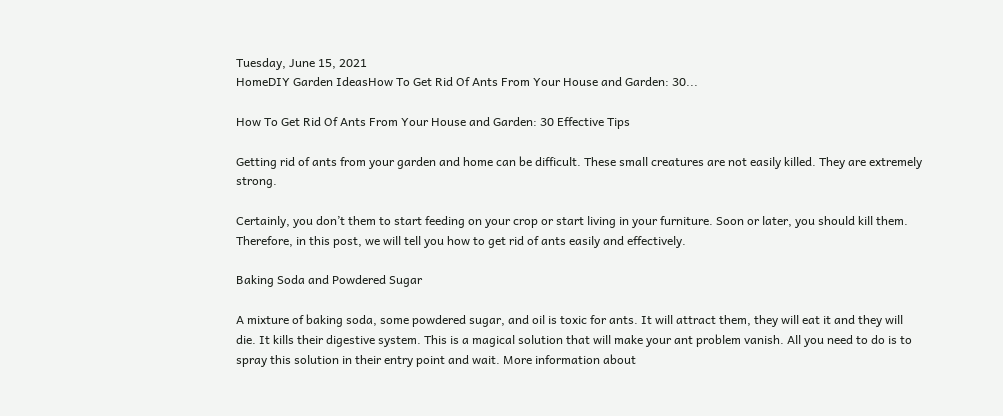Tuesday, June 15, 2021
HomeDIY Garden IdeasHow To Get Rid Of Ants From Your House and Garden: 30...

How To Get Rid Of Ants From Your House and Garden: 30 Effective Tips

Getting rid of ants from your garden and home can be difficult. These small creatures are not easily killed. They are extremely strong.

Certainly, you don’t them to start feeding on your crop or start living in your furniture. Soon or later, you should kill them. Therefore, in this post, we will tell you how to get rid of ants easily and effectively.

Baking Soda and Powdered Sugar

A mixture of baking soda, some powdered sugar, and oil is toxic for ants. It will attract them, they will eat it and they will die. It kills their digestive system. This is a magical solution that will make your ant problem vanish. All you need to do is to spray this solution in their entry point and wait. More information about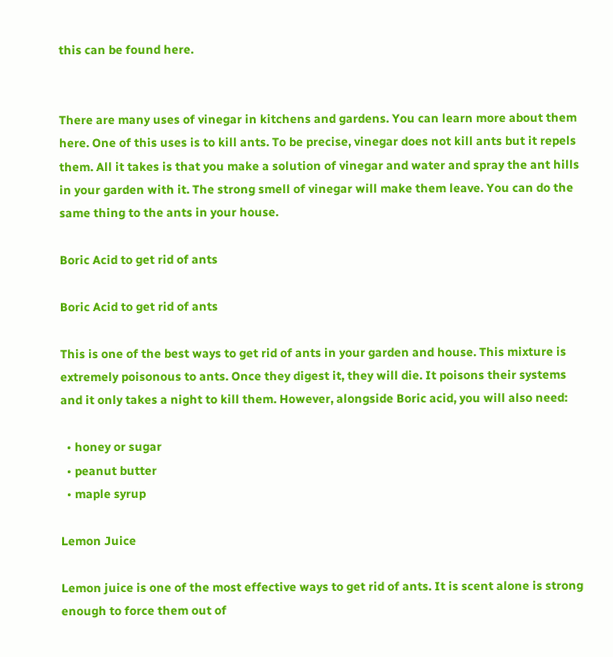this can be found here.


There are many uses of vinegar in kitchens and gardens. You can learn more about them here. One of this uses is to kill ants. To be precise, vinegar does not kill ants but it repels them. All it takes is that you make a solution of vinegar and water and spray the ant hills in your garden with it. The strong smell of vinegar will make them leave. You can do the same thing to the ants in your house.

Boric Acid to get rid of ants

Boric Acid to get rid of ants

This is one of the best ways to get rid of ants in your garden and house. This mixture is extremely poisonous to ants. Once they digest it, they will die. It poisons their systems and it only takes a night to kill them. However, alongside Boric acid, you will also need:

  • honey or sugar
  • peanut butter
  • maple syrup

Lemon Juice

Lemon juice is one of the most effective ways to get rid of ants. It is scent alone is strong enough to force them out of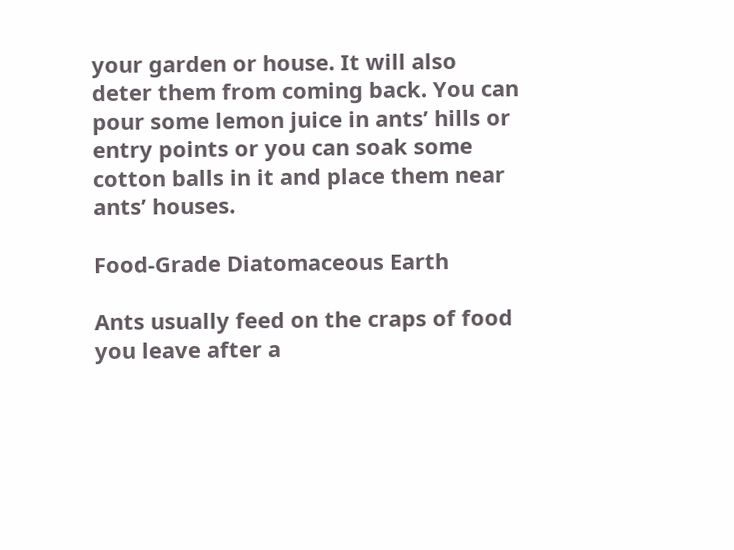your garden or house. It will also deter them from coming back. You can pour some lemon juice in ants’ hills or entry points or you can soak some cotton balls in it and place them near ants’ houses.

Food-Grade Diatomaceous Earth

Ants usually feed on the craps of food you leave after a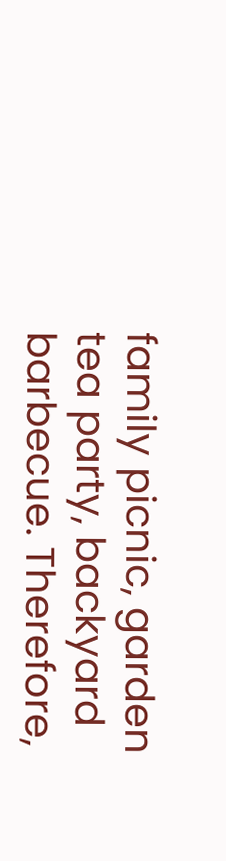family picnic, garden tea party, backyard barbecue. Therefore,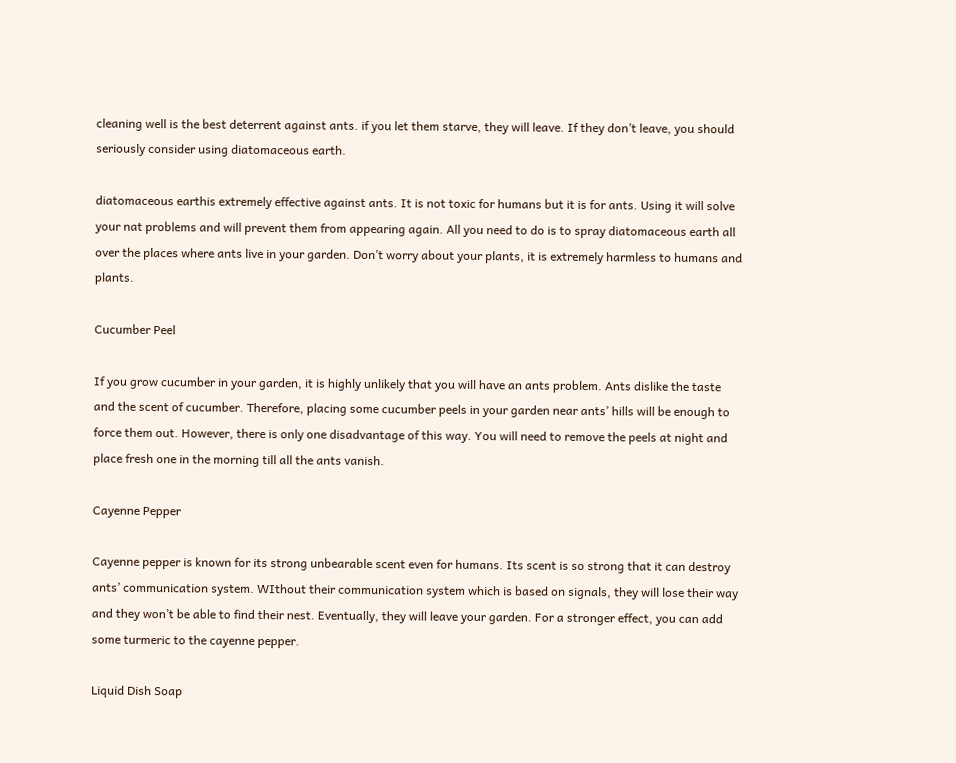cleaning well is the best deterrent against ants. if you let them starve, they will leave. If they don’t leave, you should seriously consider using diatomaceous earth.

diatomaceous earthis extremely effective against ants. It is not toxic for humans but it is for ants. Using it will solve your nat problems and will prevent them from appearing again. All you need to do is to spray diatomaceous earth all over the places where ants live in your garden. Don’t worry about your plants, it is extremely harmless to humans and plants.

Cucumber Peel

If you grow cucumber in your garden, it is highly unlikely that you will have an ants problem. Ants dislike the taste and the scent of cucumber. Therefore, placing some cucumber peels in your garden near ants’ hills will be enough to force them out. However, there is only one disadvantage of this way. You will need to remove the peels at night and place fresh one in the morning till all the ants vanish.

Cayenne Pepper

Cayenne pepper is known for its strong unbearable scent even for humans. Its scent is so strong that it can destroy ants’ communication system. WIthout their communication system which is based on signals, they will lose their way and they won’t be able to find their nest. Eventually, they will leave your garden. For a stronger effect, you can add some turmeric to the cayenne pepper.

Liquid Dish Soap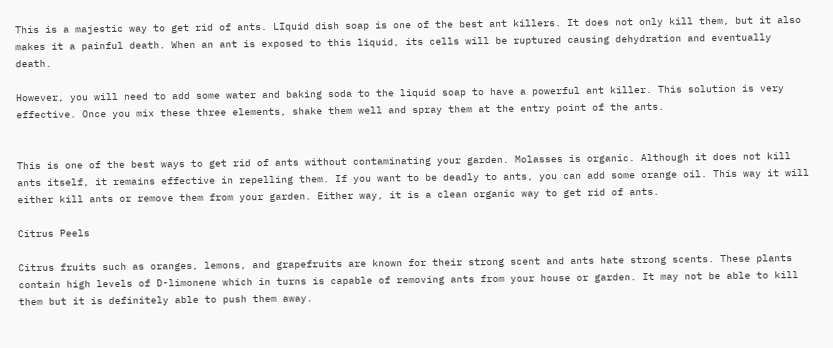This is a majestic way to get rid of ants. LIquid dish soap is one of the best ant killers. It does not only kill them, but it also makes it a painful death. When an ant is exposed to this liquid, its cells will be ruptured causing dehydration and eventually death.

However, you will need to add some water and baking soda to the liquid soap to have a powerful ant killer. This solution is very effective. Once you mix these three elements, shake them well and spray them at the entry point of the ants.


This is one of the best ways to get rid of ants without contaminating your garden. Molasses is organic. Although it does not kill ants itself, it remains effective in repelling them. If you want to be deadly to ants, you can add some orange oil. This way it will either kill ants or remove them from your garden. Either way, it is a clean organic way to get rid of ants.

Citrus Peels

Citrus fruits such as oranges, lemons, and grapefruits are known for their strong scent and ants hate strong scents. These plants contain high levels of D-limonene which in turns is capable of removing ants from your house or garden. It may not be able to kill them but it is definitely able to push them away.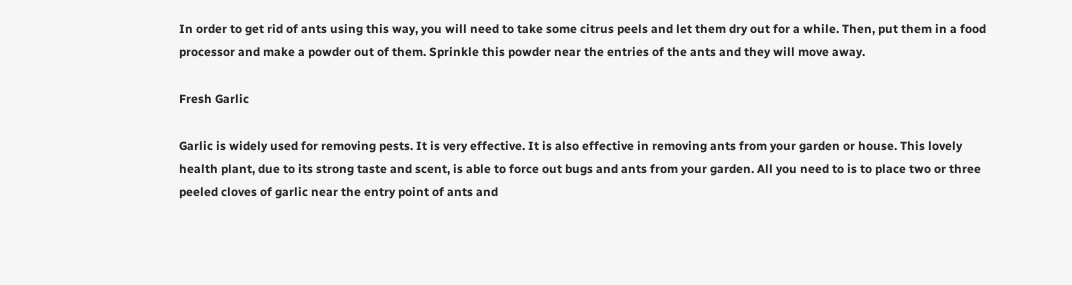In order to get rid of ants using this way, you will need to take some citrus peels and let them dry out for a while. Then, put them in a food processor and make a powder out of them. Sprinkle this powder near the entries of the ants and they will move away.

Fresh Garlic

Garlic is widely used for removing pests. It is very effective. It is also effective in removing ants from your garden or house. This lovely health plant, due to its strong taste and scent, is able to force out bugs and ants from your garden. All you need to is to place two or three peeled cloves of garlic near the entry point of ants and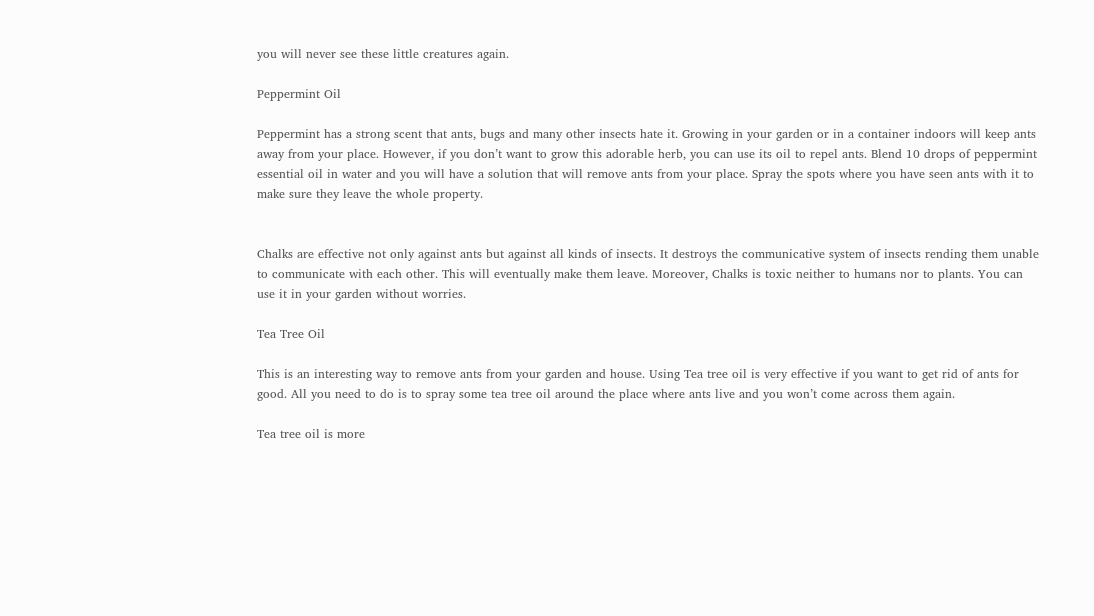you will never see these little creatures again.

Peppermint Oil

Peppermint has a strong scent that ants, bugs and many other insects hate it. Growing in your garden or in a container indoors will keep ants away from your place. However, if you don’t want to grow this adorable herb, you can use its oil to repel ants. Blend 10 drops of peppermint essential oil in water and you will have a solution that will remove ants from your place. Spray the spots where you have seen ants with it to make sure they leave the whole property.


Chalks are effective not only against ants but against all kinds of insects. It destroys the communicative system of insects rending them unable to communicate with each other. This will eventually make them leave. Moreover, Chalks is toxic neither to humans nor to plants. You can use it in your garden without worries.

Tea Tree Oil

This is an interesting way to remove ants from your garden and house. Using Tea tree oil is very effective if you want to get rid of ants for good. All you need to do is to spray some tea tree oil around the place where ants live and you won’t come across them again.

Tea tree oil is more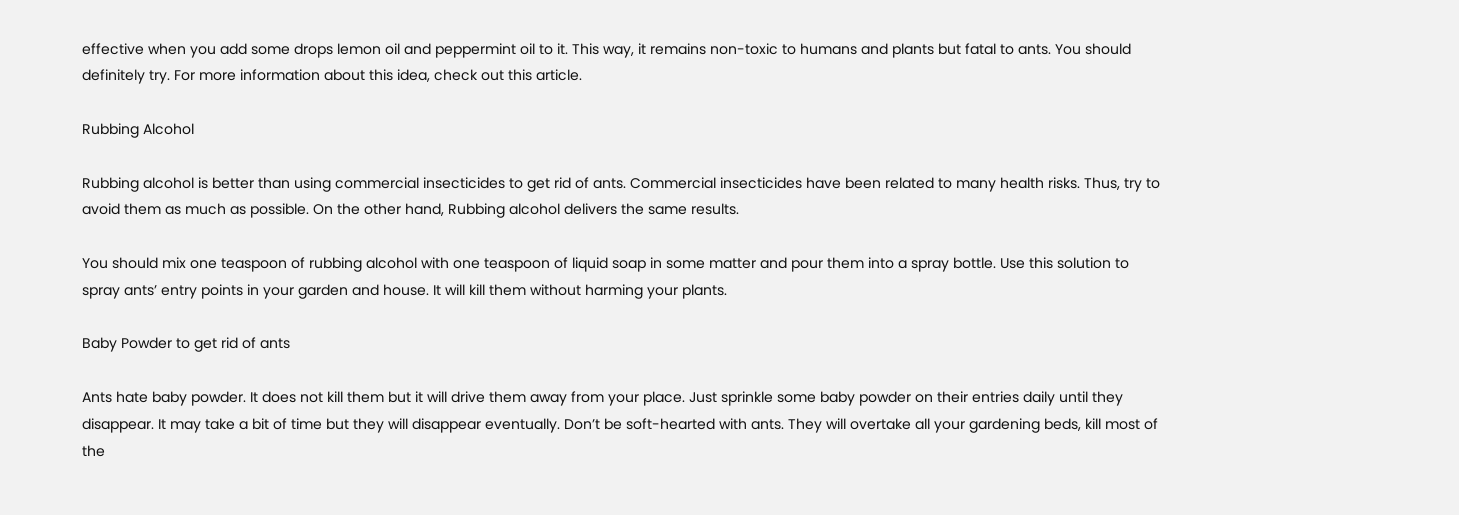effective when you add some drops lemon oil and peppermint oil to it. This way, it remains non-toxic to humans and plants but fatal to ants. You should definitely try. For more information about this idea, check out this article.

Rubbing Alcohol

Rubbing alcohol is better than using commercial insecticides to get rid of ants. Commercial insecticides have been related to many health risks. Thus, try to avoid them as much as possible. On the other hand, Rubbing alcohol delivers the same results.

You should mix one teaspoon of rubbing alcohol with one teaspoon of liquid soap in some matter and pour them into a spray bottle. Use this solution to spray ants’ entry points in your garden and house. It will kill them without harming your plants.

Baby Powder to get rid of ants

Ants hate baby powder. It does not kill them but it will drive them away from your place. Just sprinkle some baby powder on their entries daily until they disappear. It may take a bit of time but they will disappear eventually. Don’t be soft-hearted with ants. They will overtake all your gardening beds, kill most of the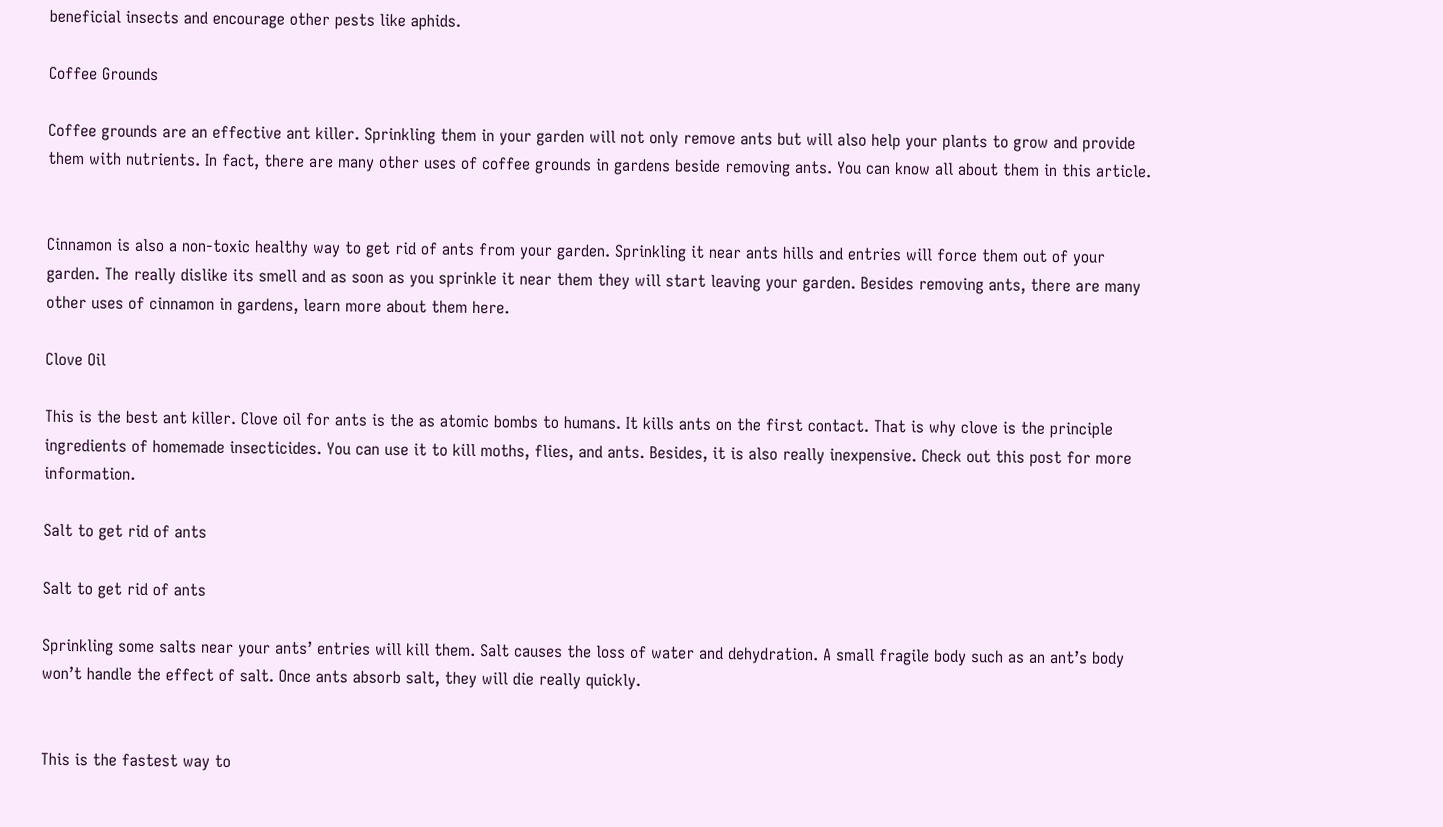beneficial insects and encourage other pests like aphids.

Coffee Grounds

Coffee grounds are an effective ant killer. Sprinkling them in your garden will not only remove ants but will also help your plants to grow and provide them with nutrients. In fact, there are many other uses of coffee grounds in gardens beside removing ants. You can know all about them in this article.


Cinnamon is also a non-toxic healthy way to get rid of ants from your garden. Sprinkling it near ants hills and entries will force them out of your garden. The really dislike its smell and as soon as you sprinkle it near them they will start leaving your garden. Besides removing ants, there are many other uses of cinnamon in gardens, learn more about them here.

Clove Oil

This is the best ant killer. Clove oil for ants is the as atomic bombs to humans. It kills ants on the first contact. That is why clove is the principle ingredients of homemade insecticides. You can use it to kill moths, flies, and ants. Besides, it is also really inexpensive. Check out this post for more information.

Salt to get rid of ants

Salt to get rid of ants

Sprinkling some salts near your ants’ entries will kill them. Salt causes the loss of water and dehydration. A small fragile body such as an ant’s body won’t handle the effect of salt. Once ants absorb salt, they will die really quickly.


This is the fastest way to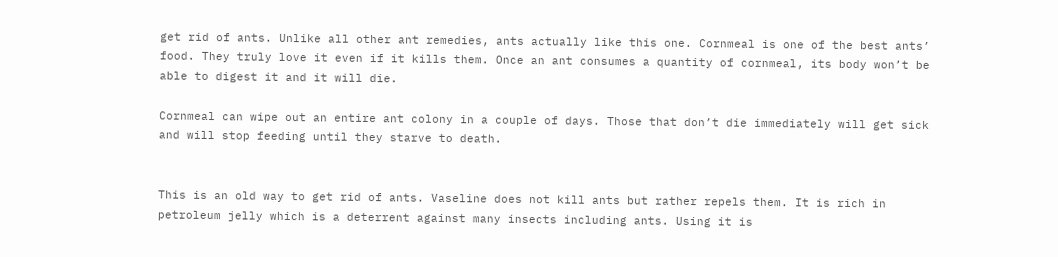get rid of ants. Unlike all other ant remedies, ants actually like this one. Cornmeal is one of the best ants’ food. They truly love it even if it kills them. Once an ant consumes a quantity of cornmeal, its body won’t be able to digest it and it will die.

Cornmeal can wipe out an entire ant colony in a couple of days. Those that don’t die immediately will get sick and will stop feeding until they starve to death.


This is an old way to get rid of ants. Vaseline does not kill ants but rather repels them. It is rich in petroleum jelly which is a deterrent against many insects including ants. Using it is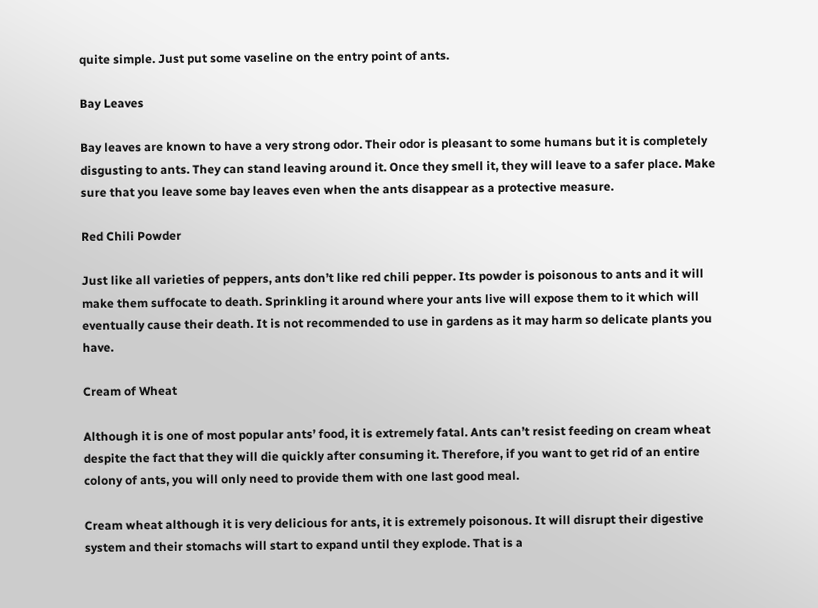quite simple. Just put some vaseline on the entry point of ants.

Bay Leaves

Bay leaves are known to have a very strong odor. Their odor is pleasant to some humans but it is completely disgusting to ants. They can stand leaving around it. Once they smell it, they will leave to a safer place. Make sure that you leave some bay leaves even when the ants disappear as a protective measure.

Red Chili Powder

Just like all varieties of peppers, ants don’t like red chili pepper. Its powder is poisonous to ants and it will make them suffocate to death. Sprinkling it around where your ants live will expose them to it which will eventually cause their death. It is not recommended to use in gardens as it may harm so delicate plants you have.

Cream of Wheat

Although it is one of most popular ants’ food, it is extremely fatal. Ants can’t resist feeding on cream wheat despite the fact that they will die quickly after consuming it. Therefore, if you want to get rid of an entire colony of ants, you will only need to provide them with one last good meal.

Cream wheat although it is very delicious for ants, it is extremely poisonous. It will disrupt their digestive system and their stomachs will start to expand until they explode. That is a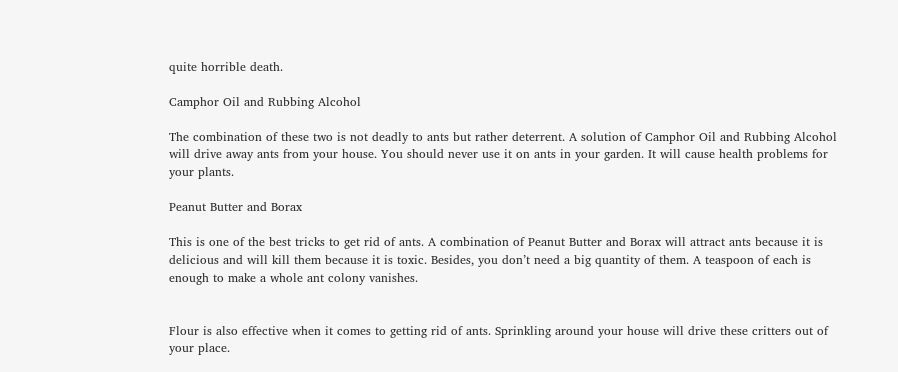quite horrible death.

Camphor Oil and Rubbing Alcohol

The combination of these two is not deadly to ants but rather deterrent. A solution of Camphor Oil and Rubbing Alcohol will drive away ants from your house. You should never use it on ants in your garden. It will cause health problems for your plants.

Peanut Butter and Borax

This is one of the best tricks to get rid of ants. A combination of Peanut Butter and Borax will attract ants because it is delicious and will kill them because it is toxic. Besides, you don’t need a big quantity of them. A teaspoon of each is enough to make a whole ant colony vanishes.


Flour is also effective when it comes to getting rid of ants. Sprinkling around your house will drive these critters out of your place.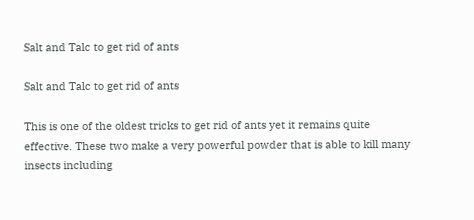Salt and Talc to get rid of ants

Salt and Talc to get rid of ants

This is one of the oldest tricks to get rid of ants yet it remains quite effective. These two make a very powerful powder that is able to kill many insects including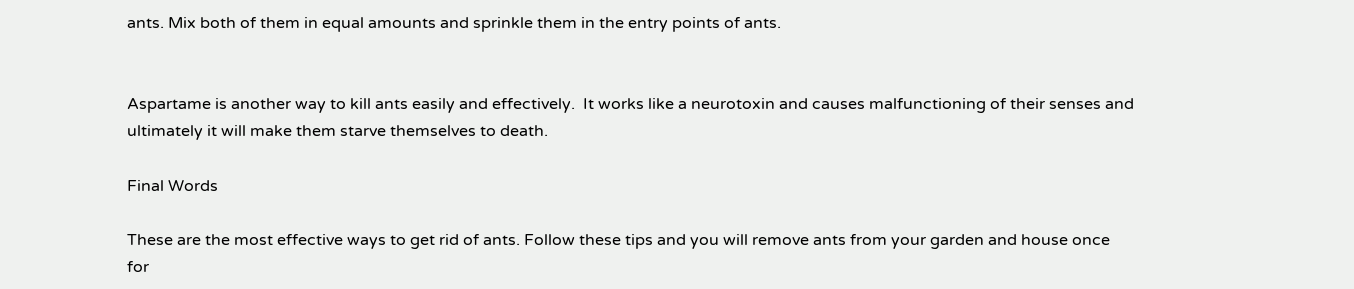ants. Mix both of them in equal amounts and sprinkle them in the entry points of ants.


Aspartame is another way to kill ants easily and effectively.  It works like a neurotoxin and causes malfunctioning of their senses and ultimately it will make them starve themselves to death.

Final Words

These are the most effective ways to get rid of ants. Follow these tips and you will remove ants from your garden and house once for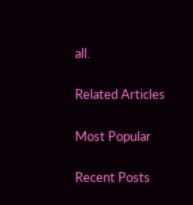all.

Related Articles

Most Popular

Recent Posts